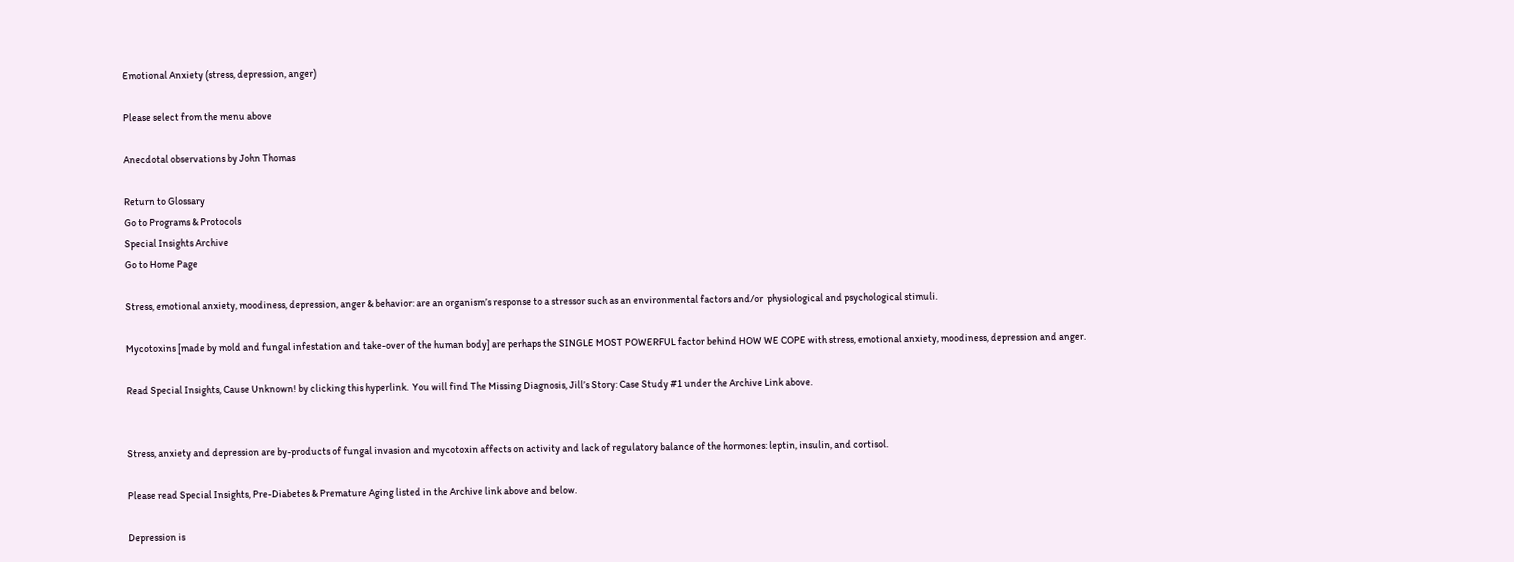Emotional Anxiety (stress, depression, anger)

Please select from the menu above

Anecdotal observations by John Thomas

Return to Glossary
Go to Programs & Protocols
Special Insights Archive
Go to Home Page

Stress, emotional anxiety, moodiness, depression, anger & behavior: are an organism’s response to a stressor such as an environmental factors and/or  physiological and psychological stimuli.

Mycotoxins [made by mold and fungal infestation and take-over of the human body] are perhaps the SINGLE MOST POWERFUL factor behind HOW WE COPE with stress, emotional anxiety, moodiness, depression and anger.

Read Special Insights, Cause Unknown! by clicking this hyperlink.  You will find The Missing Diagnosis, Jill’s Story: Case Study #1 under the Archive Link above.


Stress, anxiety and depression are by-products of fungal invasion and mycotoxin affects on activity and lack of regulatory balance of the hormones: leptin, insulin, and cortisol.

Please read Special Insights, Pre-Diabetes & Premature Aging listed in the Archive link above and below.

Depression is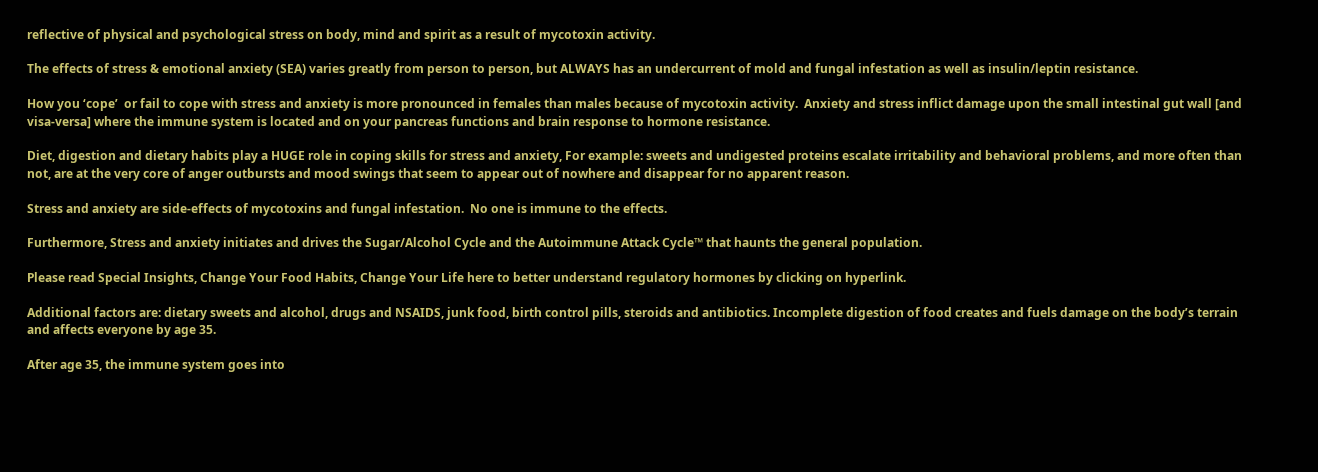reflective of physical and psychological stress on body, mind and spirit as a result of mycotoxin activity.

The effects of stress & emotional anxiety (SEA) varies greatly from person to person, but ALWAYS has an undercurrent of mold and fungal infestation as well as insulin/leptin resistance.

How you ‘cope’  or fail to cope with stress and anxiety is more pronounced in females than males because of mycotoxin activity.  Anxiety and stress inflict damage upon the small intestinal gut wall [and visa-versa] where the immune system is located and on your pancreas functions and brain response to hormone resistance.

Diet, digestion and dietary habits play a HUGE role in coping skills for stress and anxiety, For example: sweets and undigested proteins escalate irritability and behavioral problems, and more often than not, are at the very core of anger outbursts and mood swings that seem to appear out of nowhere and disappear for no apparent reason.

Stress and anxiety are side-effects of mycotoxins and fungal infestation.  No one is immune to the effects.

Furthermore, Stress and anxiety initiates and drives the Sugar/Alcohol Cycle and the Autoimmune Attack Cycle™ that haunts the general population.

Please read Special Insights, Change Your Food Habits, Change Your Life here to better understand regulatory hormones by clicking on hyperlink.

Additional factors are: dietary sweets and alcohol, drugs and NSAIDS, junk food, birth control pills, steroids and antibiotics. Incomplete digestion of food creates and fuels damage on the body’s terrain and affects everyone by age 35.

After age 35, the immune system goes into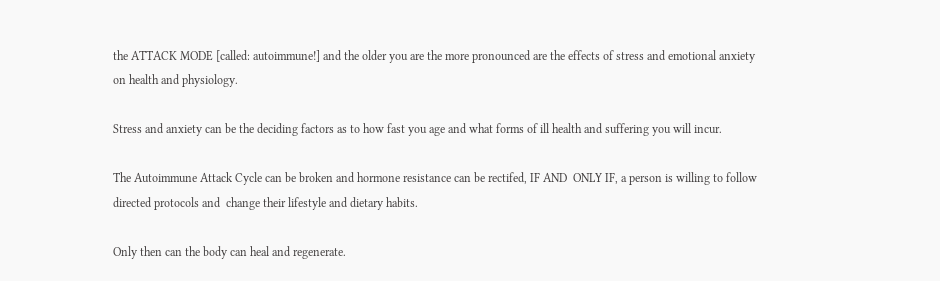the ATTACK MODE [called: autoimmune!] and the older you are the more pronounced are the effects of stress and emotional anxiety on health and physiology.

Stress and anxiety can be the deciding factors as to how fast you age and what forms of ill health and suffering you will incur.

The Autoimmune Attack Cycle can be broken and hormone resistance can be rectifed, IF AND  ONLY IF, a person is willing to follow directed protocols and  change their lifestyle and dietary habits.

Only then can the body can heal and regenerate.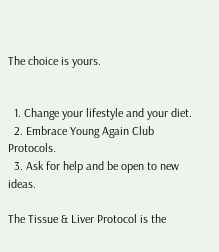The choice is yours.


  1. Change your lifestyle and your diet.
  2. Embrace Young Again Club Protocols.
  3. Ask for help and be open to new ideas.

The Tissue & Liver Protocol is the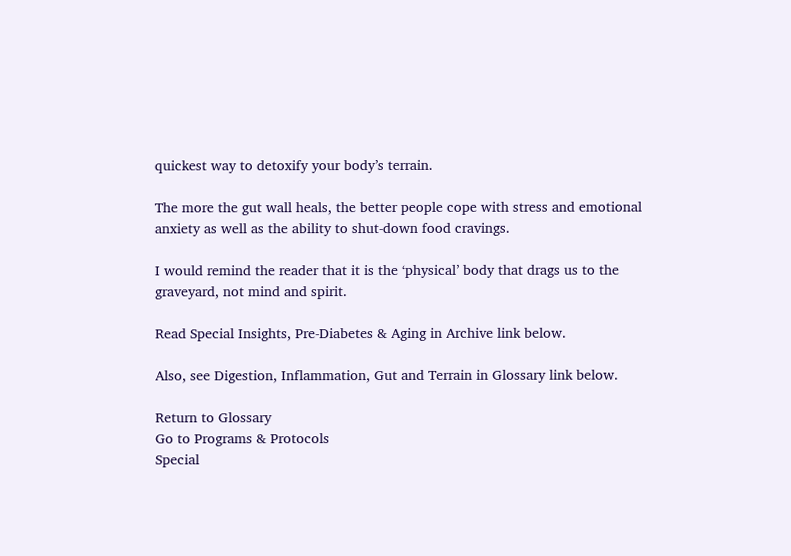quickest way to detoxify your body’s terrain.

The more the gut wall heals, the better people cope with stress and emotional anxiety as well as the ability to shut-down food cravings.

I would remind the reader that it is the ‘physical’ body that drags us to the graveyard, not mind and spirit.

Read Special Insights, Pre-Diabetes & Aging in Archive link below.

Also, see Digestion, Inflammation, Gut and Terrain in Glossary link below.

Return to Glossary
Go to Programs & Protocols
Special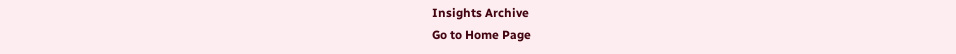Insights Archive
Go to Home Page